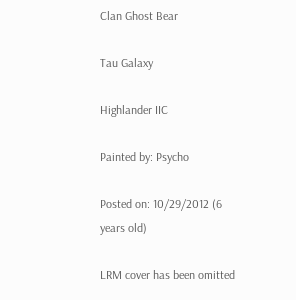Clan Ghost Bear

Tau Galaxy

Highlander IIC

Painted by: Psycho

Posted on: 10/29/2012 (6 years old)

LRM cover has been omitted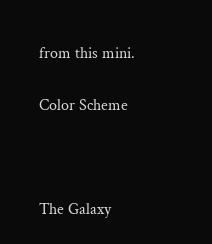from this mini.

Color Scheme



The Galaxy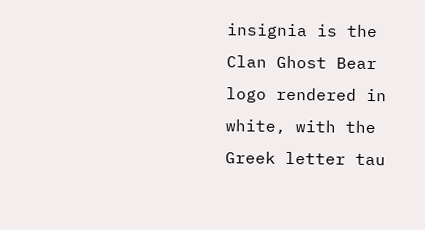insignia is the Clan Ghost Bear logo rendered in white, with the Greek letter tau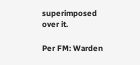superimposed over it.

Per FM: Warden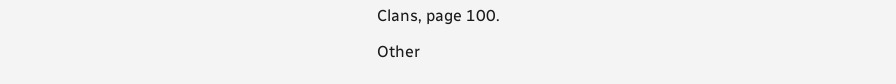Clans, page 100.

Other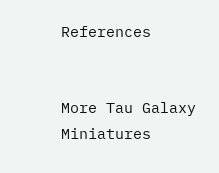References


More Tau Galaxy Miniatures